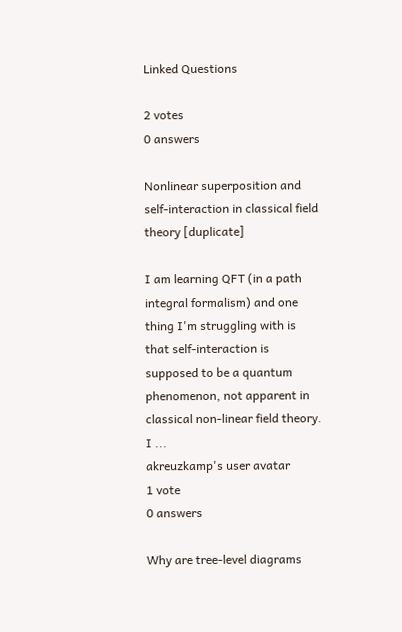Linked Questions

2 votes
0 answers

Nonlinear superposition and self-interaction in classical field theory [duplicate]

I am learning QFT (in a path integral formalism) and one thing I'm struggling with is that self-interaction is supposed to be a quantum phenomenon, not apparent in classical non-linear field theory. I ...
akreuzkamp's user avatar
1 vote
0 answers

Why are tree-level diagrams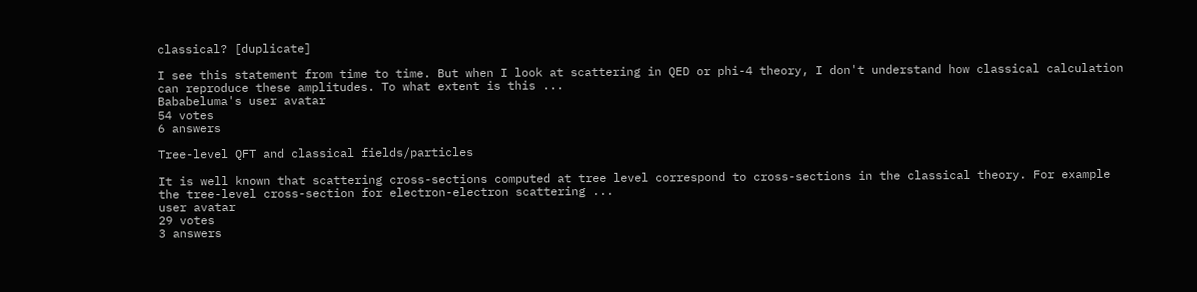classical? [duplicate]

I see this statement from time to time. But when I look at scattering in QED or phi-4 theory, I don't understand how classical calculation can reproduce these amplitudes. To what extent is this ...
Bababeluma's user avatar
54 votes
6 answers

Tree-level QFT and classical fields/particles

It is well known that scattering cross-sections computed at tree level correspond to cross-sections in the classical theory. For example the tree-level cross-section for electron-electron scattering ...
user avatar
29 votes
3 answers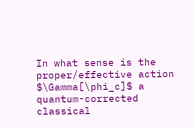In what sense is the proper/effective action $\Gamma[\phi_c]$ a quantum-corrected classical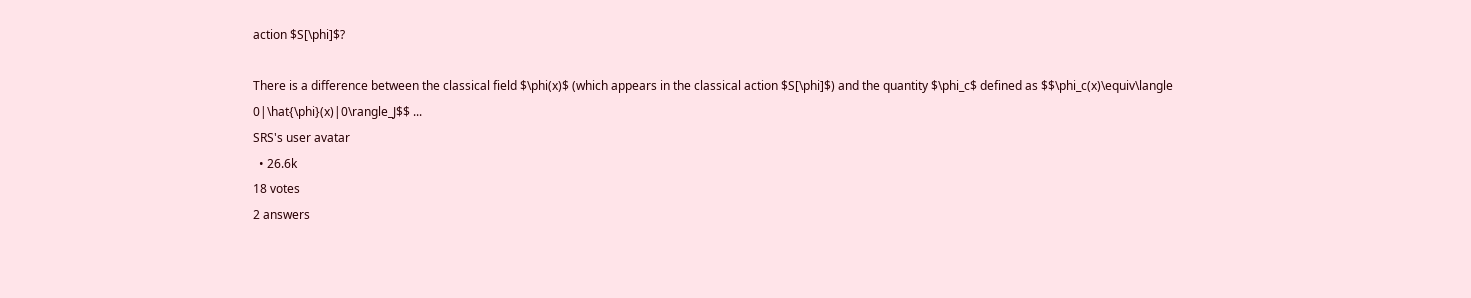action $S[\phi]$?

There is a difference between the classical field $\phi(x)$ (which appears in the classical action $S[\phi]$) and the quantity $\phi_c$ defined as $$\phi_c(x)\equiv\langle 0|\hat{\phi}(x)|0\rangle_J$$ ...
SRS's user avatar
  • 26.6k
18 votes
2 answers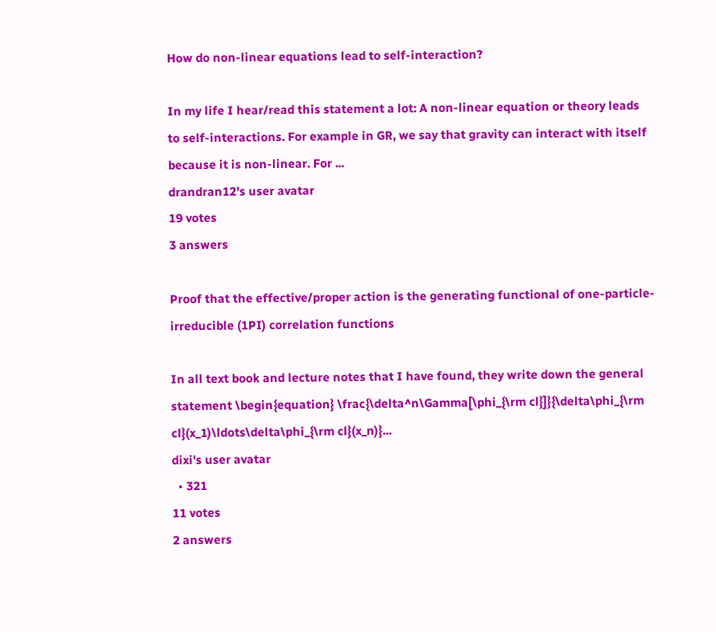How do non-linear equations lead to self-interaction?

In my life I hear/read this statement a lot: A non-linear equation or theory leads to self-interactions. For example in GR, we say that gravity can interact with itself because it is non-linear. For ...
drandran12's user avatar
19 votes
3 answers

Proof that the effective/proper action is the generating functional of one-particle-irreducible (1PI) correlation functions

In all text book and lecture notes that I have found, they write down the general statement \begin{equation} \frac{\delta^n\Gamma[\phi_{\rm cl}]}{\delta\phi_{\rm cl}(x_1)\ldots\delta\phi_{\rm cl}(x_n)}...
dixi's user avatar
  • 321
11 votes
2 answers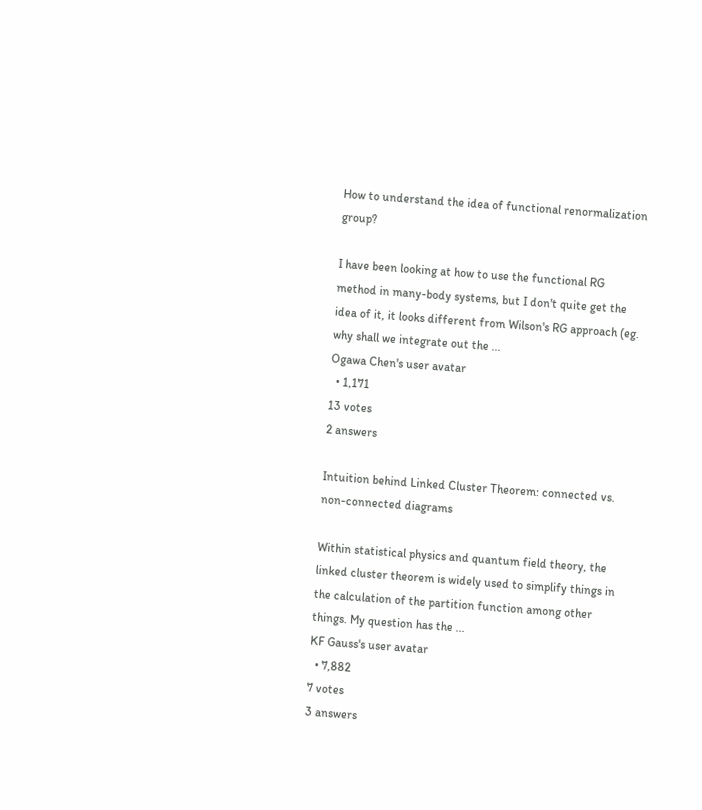How to understand the idea of functional renormalization group?

I have been looking at how to use the functional RG method in many-body systems, but I don't quite get the idea of it, it looks different from Wilson's RG approach (eg. why shall we integrate out the ...
Ogawa Chen's user avatar
  • 1,171
13 votes
2 answers

Intuition behind Linked Cluster Theorem: connected vs. non-connected diagrams

Within statistical physics and quantum field theory, the linked cluster theorem is widely used to simplify things in the calculation of the partition function among other things. My question has the ...
KF Gauss's user avatar
  • 7,882
7 votes
3 answers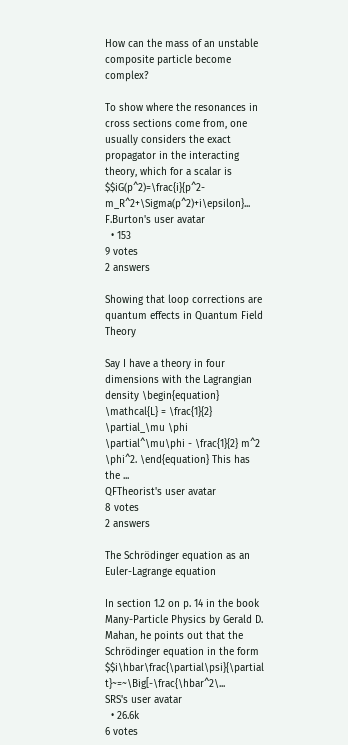How can the mass of an unstable composite particle become complex?

To show where the resonances in cross sections come from, one usually considers the exact propagator in the interacting theory, which for a scalar is $$iG(p^2)=\frac{i}{p^2-m_R^2+\Sigma(p^2)+i\epsilon}...
F.Burton's user avatar
  • 153
9 votes
2 answers

Showing that loop corrections are quantum effects in Quantum Field Theory

Say I have a theory in four dimensions with the Lagrangian density \begin{equation} \mathcal{L} = \frac{1}{2} \partial_\mu \phi \partial^\mu\phi - \frac{1}{2} m^2 \phi^2. \end{equation} This has the ...
QFTheorist's user avatar
8 votes
2 answers

The Schrödinger equation as an Euler-Lagrange equation

In section 1.2 on p. 14 in the book Many-Particle Physics by Gerald D. Mahan, he points out that the Schrödinger equation in the form $$i\hbar\frac{\partial\psi}{\partial t}~=~\Big[-\frac{\hbar^2\...
SRS's user avatar
  • 26.6k
6 votes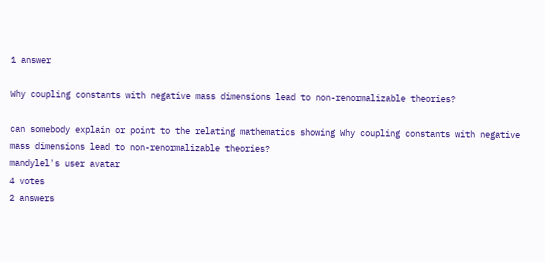1 answer

Why coupling constants with negative mass dimensions lead to non-renormalizable theories?

can somebody explain or point to the relating mathematics showing Why coupling constants with negative mass dimensions lead to non-renormalizable theories?
mandylel's user avatar
4 votes
2 answers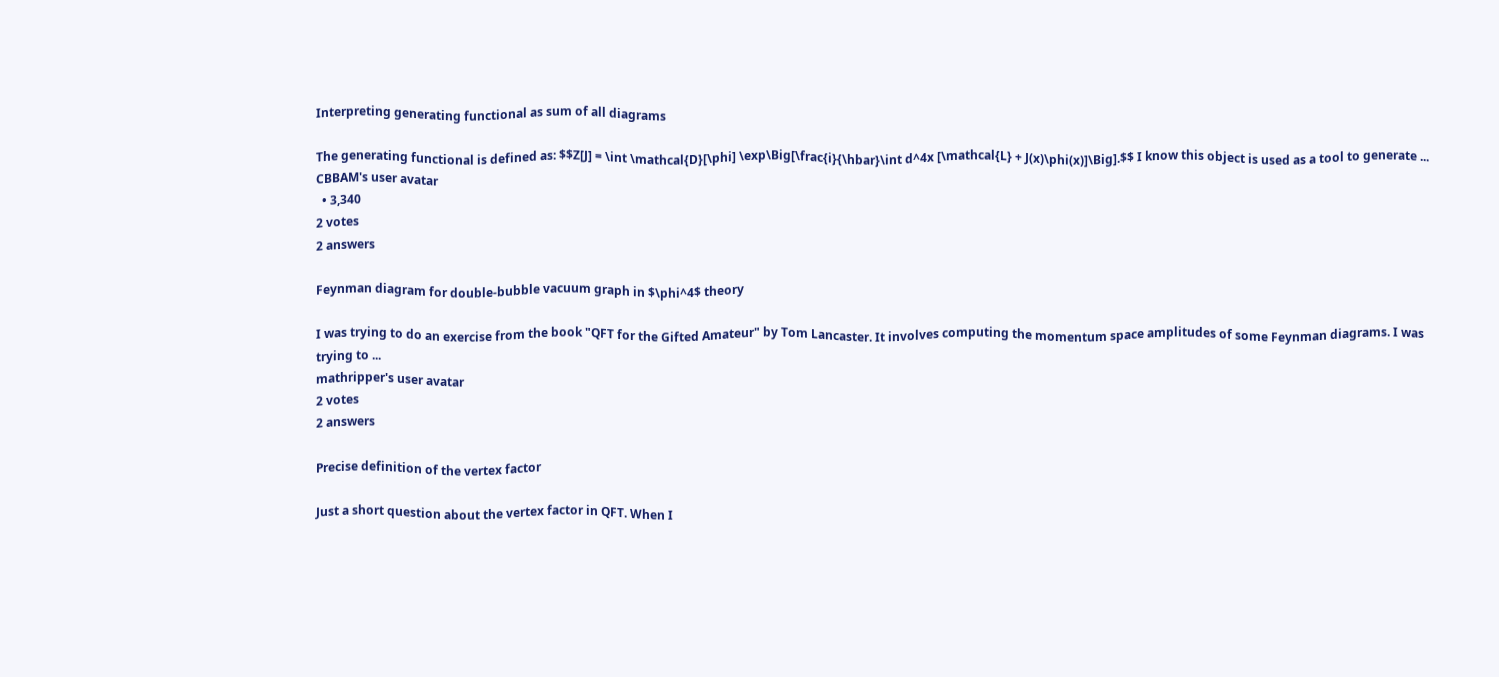Interpreting generating functional as sum of all diagrams

The generating functional is defined as: $$Z[J] = \int \mathcal{D}[\phi] \exp\Big[\frac{i}{\hbar}\int d^4x [\mathcal{L} + J(x)\phi(x)]\Big].$$ I know this object is used as a tool to generate ...
CBBAM's user avatar
  • 3,340
2 votes
2 answers

Feynman diagram for double-bubble vacuum graph in $\phi^4$ theory

I was trying to do an exercise from the book "QFT for the Gifted Amateur" by Tom Lancaster. It involves computing the momentum space amplitudes of some Feynman diagrams. I was trying to ...
mathripper's user avatar
2 votes
2 answers

Precise definition of the vertex factor

Just a short question about the vertex factor in QFT. When I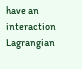have an interaction Lagrangian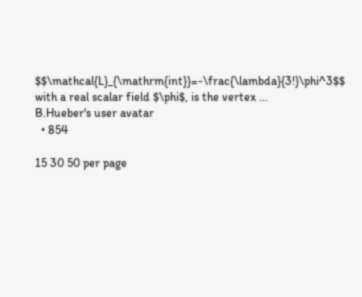$$\mathcal{L}_{\mathrm{int}}=-\frac{\lambda}{3!}\phi^3$$ with a real scalar field $\phi$, is the vertex ...
B.Hueber's user avatar
  • 854

15 30 50 per page